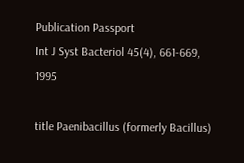Publication Passport
Int J Syst Bacteriol 45(4), 661-669, 1995

title Paenibacillus (formerly Bacillus)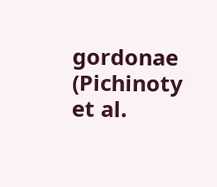gordonae (Pichinoty et al.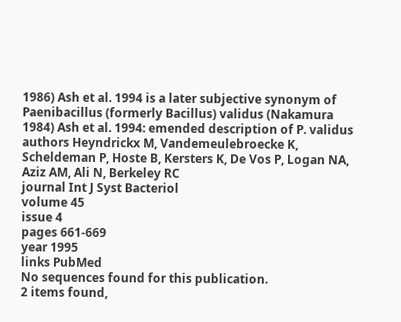1986) Ash et al. 1994 is a later subjective synonym of Paenibacillus (formerly Bacillus) validus (Nakamura 1984) Ash et al. 1994: emended description of P. validus
authors Heyndrickx M, Vandemeulebroecke K, Scheldeman P, Hoste B, Kersters K, De Vos P, Logan NA, Aziz AM, Ali N, Berkeley RC
journal Int J Syst Bacteriol
volume 45
issue 4
pages 661-669
year 1995
links PubMed
No sequences found for this publication.
2 items found,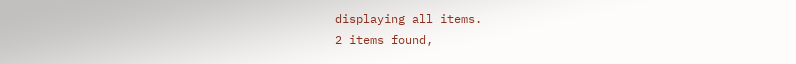displaying all items.
2 items found,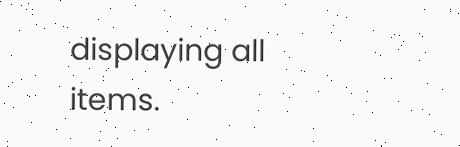displaying all items.